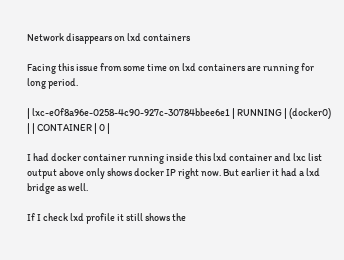Network disappears on lxd containers

Facing this issue from some time on lxd containers are running for long period.

| lxc-e0f8a96e-0258-4c90-927c-30784bbee6e1 | RUNNING | (docker0) | | CONTAINER | 0 |

I had docker container running inside this lxd container and lxc list output above only shows docker IP right now. But earlier it had a lxd bridge as well.

If I check lxd profile it still shows the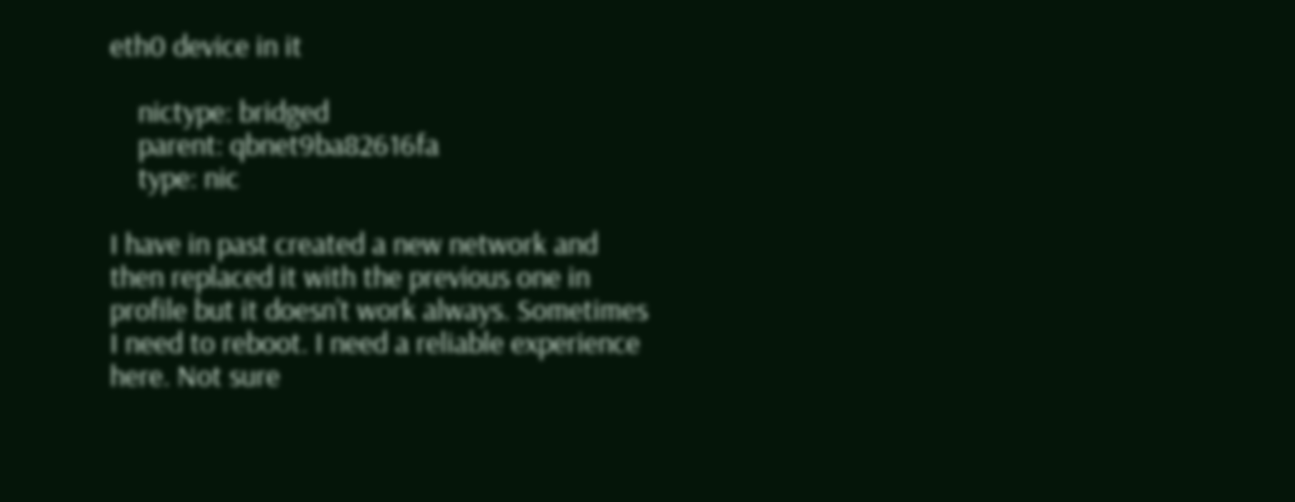eth0 device in it

    nictype: bridged
    parent: qbnet9ba82616fa
    type: nic

I have in past created a new network and then replaced it with the previous one in profile but it doesn’t work always. Sometimes I need to reboot. I need a reliable experience here. Not sure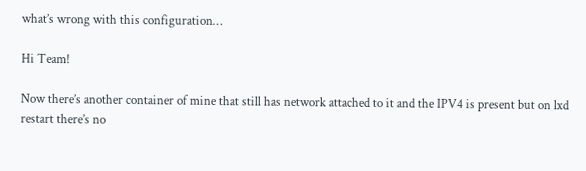what’s wrong with this configuration…

Hi Team!

Now there’s another container of mine that still has network attached to it and the IPV4 is present but on lxd restart there’s no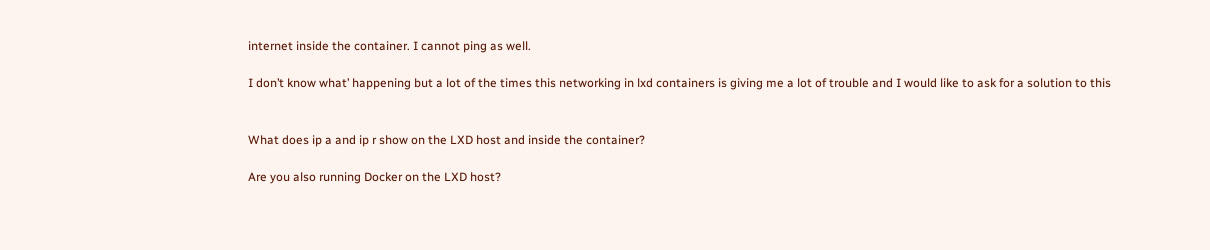internet inside the container. I cannot ping as well.

I don’t know what’ happening but a lot of the times this networking in lxd containers is giving me a lot of trouble and I would like to ask for a solution to this


What does ip a and ip r show on the LXD host and inside the container?

Are you also running Docker on the LXD host?